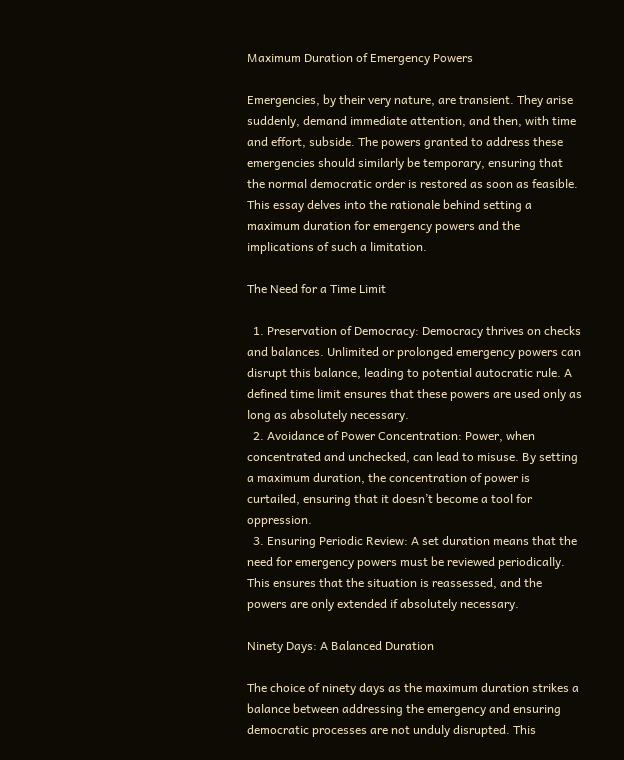Maximum Duration of Emergency Powers

Emergencies, by their very nature, are transient. They arise suddenly, demand immediate attention, and then, with time and effort, subside. The powers granted to address these emergencies should similarly be temporary, ensuring that the normal democratic order is restored as soon as feasible. This essay delves into the rationale behind setting a maximum duration for emergency powers and the implications of such a limitation.

The Need for a Time Limit

  1. Preservation of Democracy: Democracy thrives on checks and balances. Unlimited or prolonged emergency powers can disrupt this balance, leading to potential autocratic rule. A defined time limit ensures that these powers are used only as long as absolutely necessary.
  2. Avoidance of Power Concentration: Power, when concentrated and unchecked, can lead to misuse. By setting a maximum duration, the concentration of power is curtailed, ensuring that it doesn’t become a tool for oppression.
  3. Ensuring Periodic Review: A set duration means that the need for emergency powers must be reviewed periodically. This ensures that the situation is reassessed, and the powers are only extended if absolutely necessary.

Ninety Days: A Balanced Duration

The choice of ninety days as the maximum duration strikes a balance between addressing the emergency and ensuring democratic processes are not unduly disrupted. This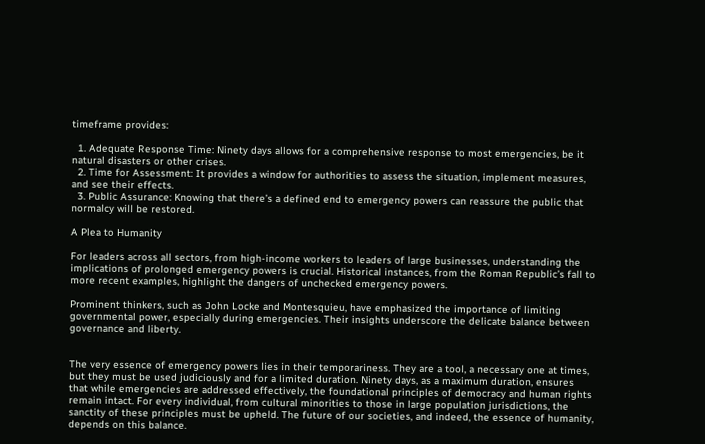timeframe provides:

  1. Adequate Response Time: Ninety days allows for a comprehensive response to most emergencies, be it natural disasters or other crises.
  2. Time for Assessment: It provides a window for authorities to assess the situation, implement measures, and see their effects.
  3. Public Assurance: Knowing that there’s a defined end to emergency powers can reassure the public that normalcy will be restored.

A Plea to Humanity

For leaders across all sectors, from high-income workers to leaders of large businesses, understanding the implications of prolonged emergency powers is crucial. Historical instances, from the Roman Republic’s fall to more recent examples, highlight the dangers of unchecked emergency powers.

Prominent thinkers, such as John Locke and Montesquieu, have emphasized the importance of limiting governmental power, especially during emergencies. Their insights underscore the delicate balance between governance and liberty.


The very essence of emergency powers lies in their temporariness. They are a tool, a necessary one at times, but they must be used judiciously and for a limited duration. Ninety days, as a maximum duration, ensures that while emergencies are addressed effectively, the foundational principles of democracy and human rights remain intact. For every individual, from cultural minorities to those in large population jurisdictions, the sanctity of these principles must be upheld. The future of our societies, and indeed, the essence of humanity, depends on this balance.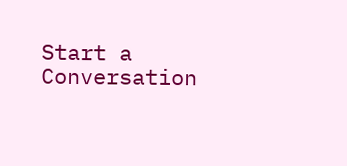Start a Conversation